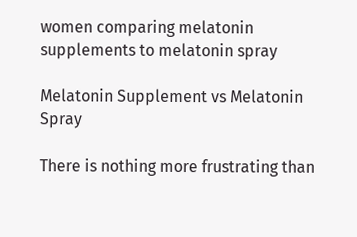women comparing melatonin supplements to melatonin spray

Melatonin Supplement vs Melatonin Spray

There is nothing more frustrating than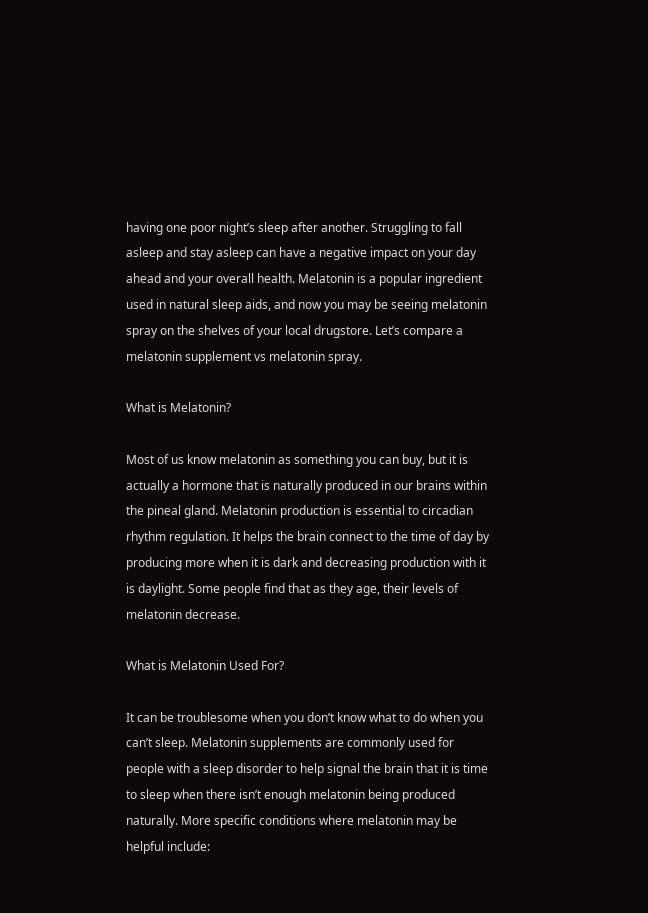having one poor night’s sleep after another. Struggling to fall asleep and stay asleep can have a negative impact on your day ahead and your overall health. Melatonin is a popular ingredient used in natural sleep aids, and now you may be seeing melatonin spray on the shelves of your local drugstore. Let’s compare a melatonin supplement vs melatonin spray.

What is Melatonin?

Most of us know melatonin as something you can buy, but it is actually a hormone that is naturally produced in our brains within the pineal gland. Melatonin production is essential to circadian rhythm regulation. It helps the brain connect to the time of day by producing more when it is dark and decreasing production with it is daylight. Some people find that as they age, their levels of melatonin decrease.

What is Melatonin Used For?

It can be troublesome when you don’t know what to do when you can’t sleep. Melatonin supplements are commonly used for people with a sleep disorder to help signal the brain that it is time to sleep when there isn’t enough melatonin being produced naturally. More specific conditions where melatonin may be helpful include: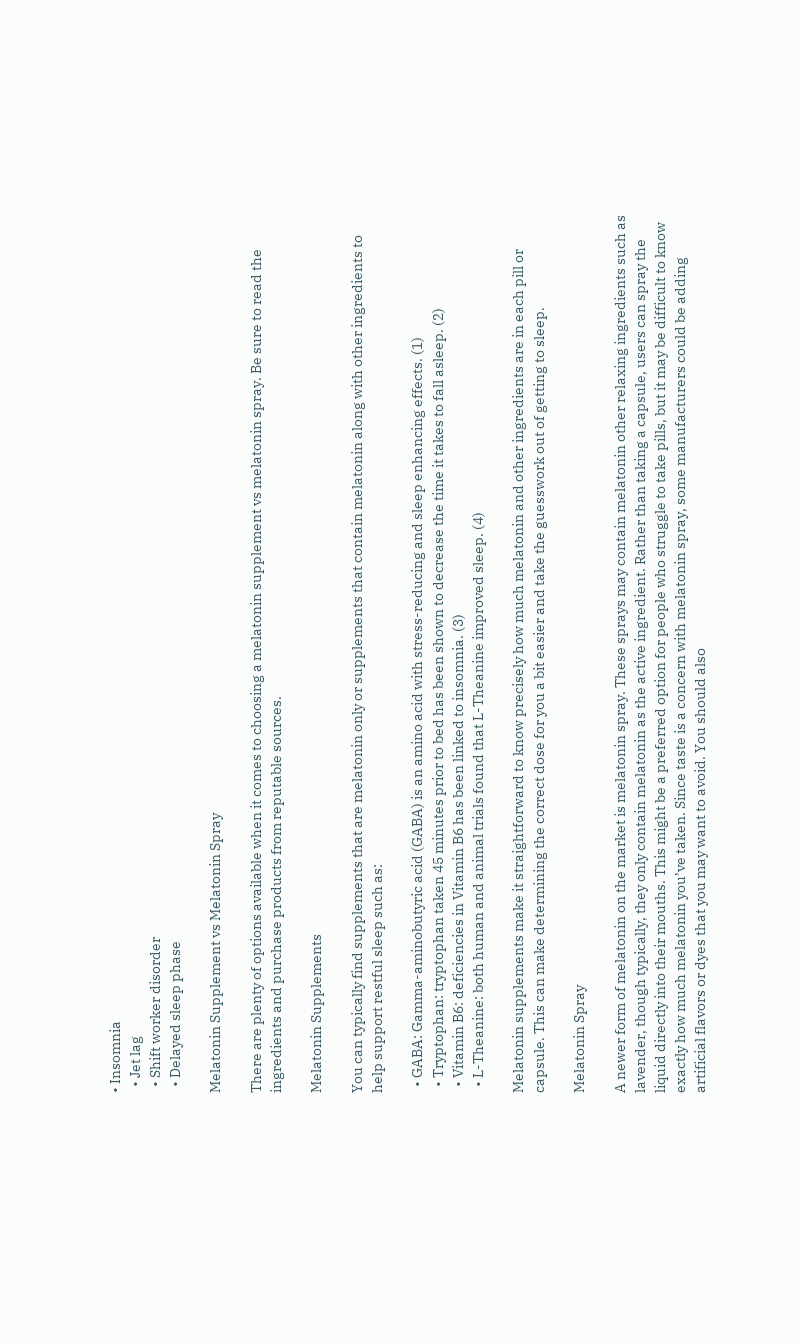• Insomnia
  • Jet lag
  • Shift worker disorder
  • Delayed sleep phase

Melatonin Supplement vs Melatonin Spray

There are plenty of options available when it comes to choosing a melatonin supplement vs melatonin spray. Be sure to read the ingredients and purchase products from reputable sources.

Melatonin Supplements

You can typically find supplements that are melatonin only or supplements that contain melatonin along with other ingredients to help support restful sleep such as:

  • GABA: Gamma-aminobutyric acid (GABA) is an amino acid with stress-reducing and sleep enhancing effects. (1)
  • Tryptophan: tryptophan taken 45 minutes prior to bed has been shown to decrease the time it takes to fall asleep. (2)
  • Vitamin B6: deficiencies in Vitamin B6 has been linked to insomnia. (3)
  • L-Theanine: both human and animal trials found that L-Theanine improved sleep. (4)

Melatonin supplements make it straightforward to know precisely how much melatonin and other ingredients are in each pill or capsule. This can make determining the correct dose for you a bit easier and take the guesswork out of getting to sleep.

Melatonin Spray

A newer form of melatonin on the market is melatonin spray. These sprays may contain melatonin other relaxing ingredients such as lavender, though typically, they only contain melatonin as the active ingredient. Rather than taking a capsule, users can spray the liquid directly into their mouths. This might be a preferred option for people who struggle to take pills, but it may be difficult to know exactly how much melatonin you’ve taken. Since taste is a concern with melatonin spray, some manufacturers could be adding artificial flavors or dyes that you may want to avoid. You should also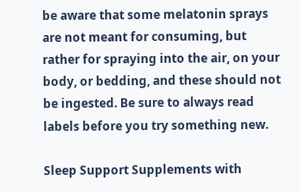be aware that some melatonin sprays are not meant for consuming, but rather for spraying into the air, on your body, or bedding, and these should not be ingested. Be sure to always read labels before you try something new.

Sleep Support Supplements with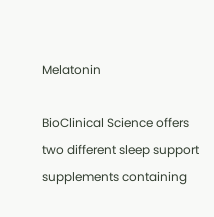Melatonin

BioClinical Science offers two different sleep support supplements containing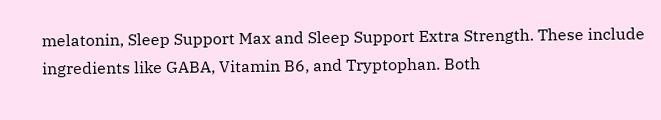melatonin, Sleep Support Max and Sleep Support Extra Strength. These include ingredients like GABA, Vitamin B6, and Tryptophan. Both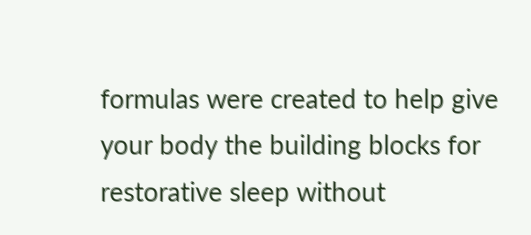formulas were created to help give your body the building blocks for restorative sleep without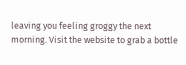leaving you feeling groggy the next morning. Visit the website to grab a bottle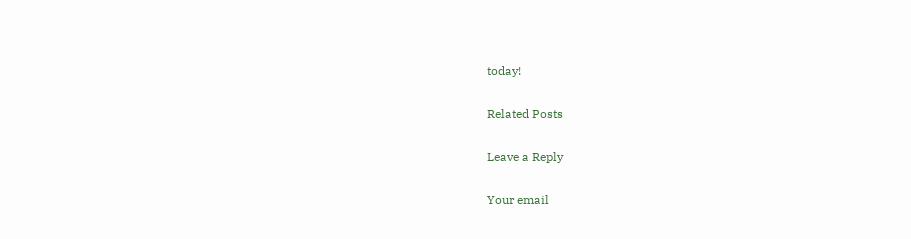today!

Related Posts

Leave a Reply

Your email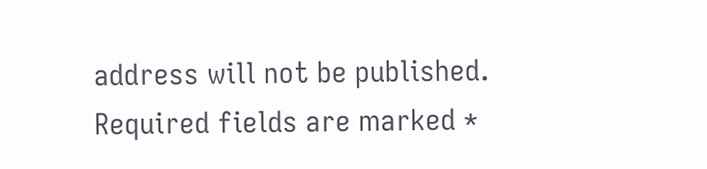address will not be published. Required fields are marked *